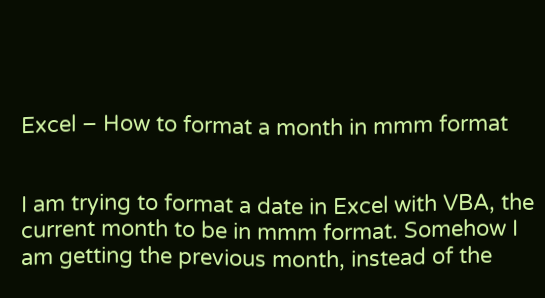Excel – How to format a month in mmm format


I am trying to format a date in Excel with VBA, the current month to be in mmm format. Somehow I am getting the previous month, instead of the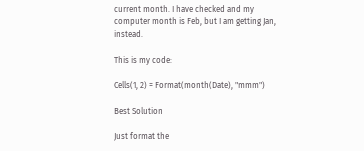current month. I have checked and my computer month is Feb, but I am getting Jan, instead.

This is my code:

Cells(1, 2) = Format(month(Date), "mmm")

Best Solution

Just format the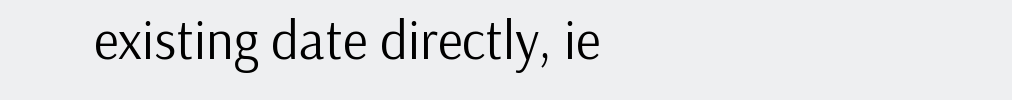existing date directly, ie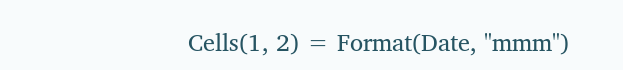Cells(1, 2) = Format(Date, "mmm")